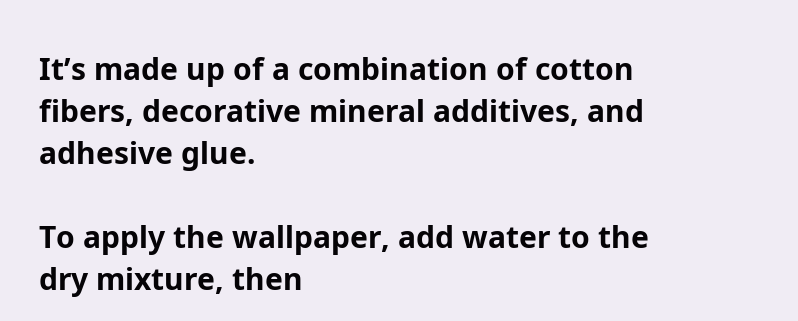It’s made up of a combination of cotton fibers, decorative mineral additives, and adhesive glue.

To apply the wallpaper, add water to the dry mixture, then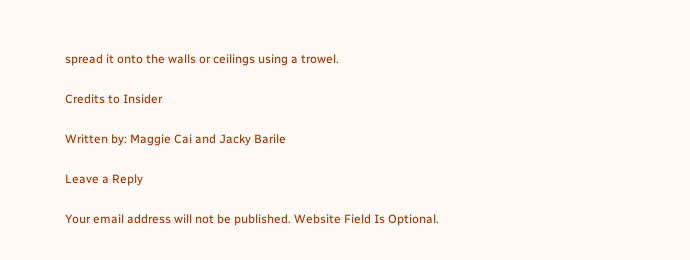spread it onto the walls or ceilings using a trowel.

Credits to Insider

Written by: Maggie Cai and Jacky Barile

Leave a Reply

Your email address will not be published. Website Field Is Optional.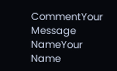CommentYour Message
NameYour Name